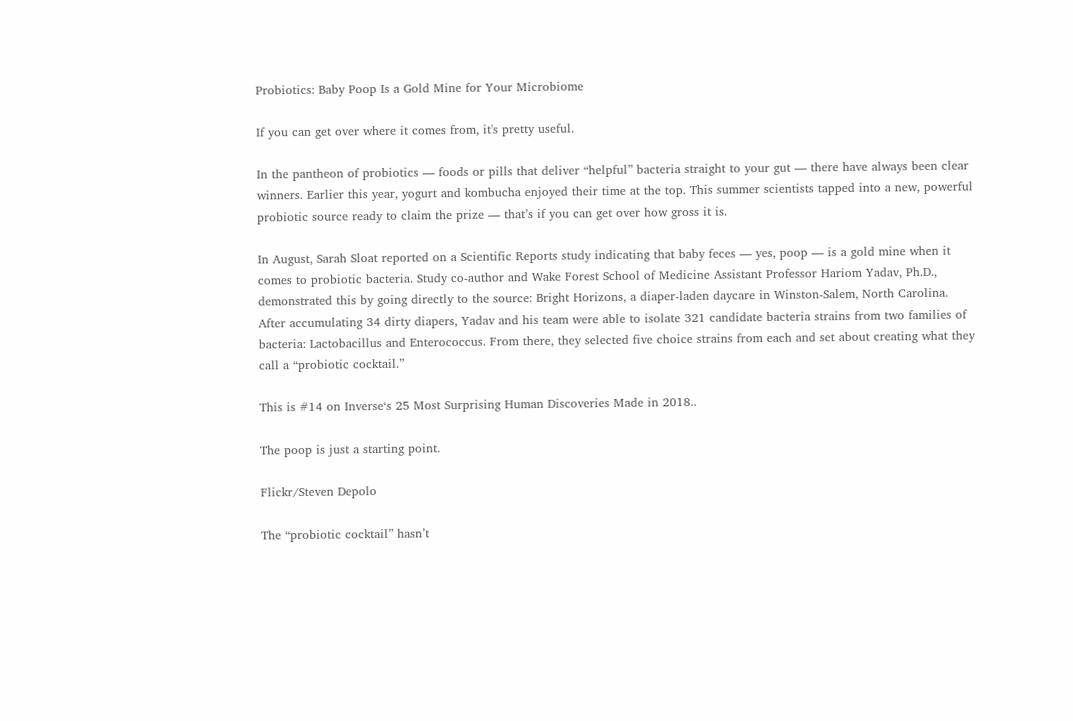Probiotics: Baby Poop Is a Gold Mine for Your Microbiome

If you can get over where it comes from, it's pretty useful.

In the pantheon of probiotics — foods or pills that deliver “helpful” bacteria straight to your gut — there have always been clear winners. Earlier this year, yogurt and kombucha enjoyed their time at the top. This summer scientists tapped into a new, powerful probiotic source ready to claim the prize — that’s if you can get over how gross it is.

In August, Sarah Sloat reported on a Scientific Reports study indicating that baby feces — yes, poop — is a gold mine when it comes to probiotic bacteria. Study co-author and Wake Forest School of Medicine Assistant Professor Hariom Yadav, Ph.D., demonstrated this by going directly to the source: Bright Horizons, a diaper-laden daycare in Winston-Salem, North Carolina. After accumulating 34 dirty diapers, Yadav and his team were able to isolate 321 candidate bacteria strains from two families of bacteria: Lactobacillus and Enterococcus. From there, they selected five choice strains from each and set about creating what they call a “probiotic cocktail.”

This is #14 on Inverse‘s 25 Most Surprising Human Discoveries Made in 2018..

The poop is just a starting point.

Flickr/Steven Depolo

The “probiotic cocktail” hasn’t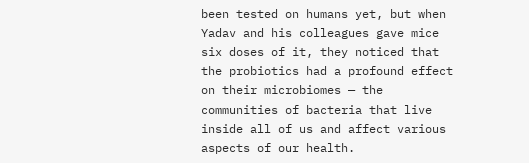been tested on humans yet, but when Yadav and his colleagues gave mice six doses of it, they noticed that the probiotics had a profound effect on their microbiomes — the communities of bacteria that live inside all of us and affect various aspects of our health.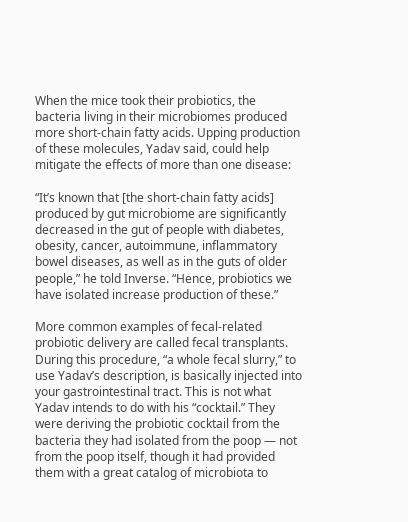When the mice took their probiotics, the bacteria living in their microbiomes produced more short-chain fatty acids. Upping production of these molecules, Yadav said, could help mitigate the effects of more than one disease:

“It’s known that [the short-chain fatty acids] produced by gut microbiome are significantly decreased in the gut of people with diabetes, obesity, cancer, autoimmune, inflammatory bowel diseases, as well as in the guts of older people,” he told Inverse. “Hence, probiotics we have isolated increase production of these.”

More common examples of fecal-related probiotic delivery are called fecal transplants. During this procedure, “a whole fecal slurry,” to use Yadav’s description, is basically injected into your gastrointestinal tract. This is not what Yadav intends to do with his “cocktail.” They were deriving the probiotic cocktail from the bacteria they had isolated from the poop — not from the poop itself, though it had provided them with a great catalog of microbiota to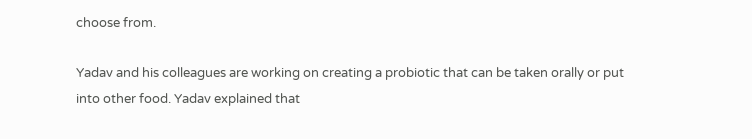choose from.

Yadav and his colleagues are working on creating a probiotic that can be taken orally or put into other food. Yadav explained that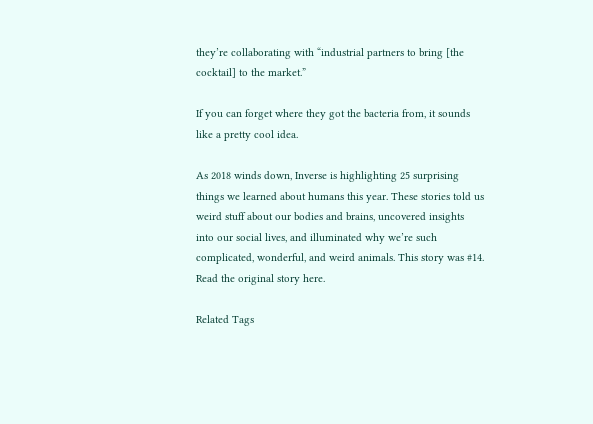they’re collaborating with “industrial partners to bring [the cocktail] to the market.”

If you can forget where they got the bacteria from, it sounds like a pretty cool idea.

As 2018 winds down, Inverse is highlighting 25 surprising things we learned about humans this year. These stories told us weird stuff about our bodies and brains, uncovered insights into our social lives, and illuminated why we’re such complicated, wonderful, and weird animals. This story was #14. Read the original story here.

Related Tags